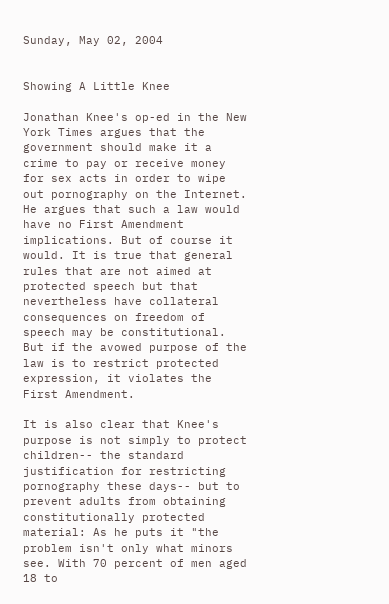Sunday, May 02, 2004


Showing A Little Knee

Jonathan Knee's op-ed in the New York Times argues that the government should make it a crime to pay or receive money for sex acts in order to wipe out pornography on the Internet. He argues that such a law would have no First Amendment implications. But of course it would. It is true that general rules that are not aimed at protected speech but that nevertheless have collateral consequences on freedom of speech may be constitutional. But if the avowed purpose of the law is to restrict protected expression, it violates the First Amendment.

It is also clear that Knee's purpose is not simply to protect children-- the standard justification for restricting pornography these days-- but to prevent adults from obtaining constitutionally protected material: As he puts it "the problem isn't only what minors see. With 70 percent of men aged 18 to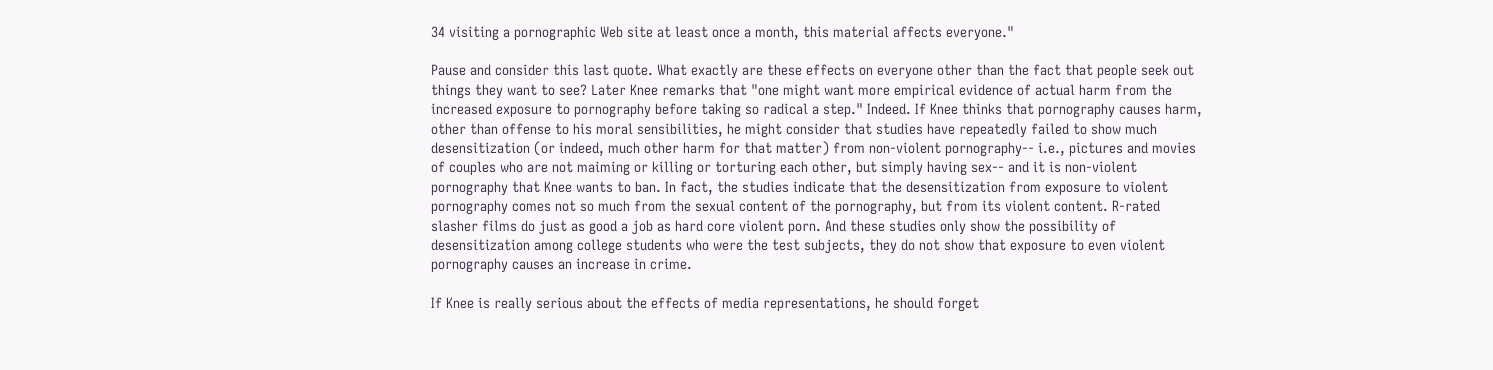34 visiting a pornographic Web site at least once a month, this material affects everyone."

Pause and consider this last quote. What exactly are these effects on everyone other than the fact that people seek out things they want to see? Later Knee remarks that "one might want more empirical evidence of actual harm from the increased exposure to pornography before taking so radical a step." Indeed. If Knee thinks that pornography causes harm, other than offense to his moral sensibilities, he might consider that studies have repeatedly failed to show much desensitization (or indeed, much other harm for that matter) from non-violent pornography-- i.e., pictures and movies of couples who are not maiming or killing or torturing each other, but simply having sex-- and it is non-violent pornography that Knee wants to ban. In fact, the studies indicate that the desensitization from exposure to violent pornography comes not so much from the sexual content of the pornography, but from its violent content. R-rated slasher films do just as good a job as hard core violent porn. And these studies only show the possibility of desensitization among college students who were the test subjects, they do not show that exposure to even violent pornography causes an increase in crime.

If Knee is really serious about the effects of media representations, he should forget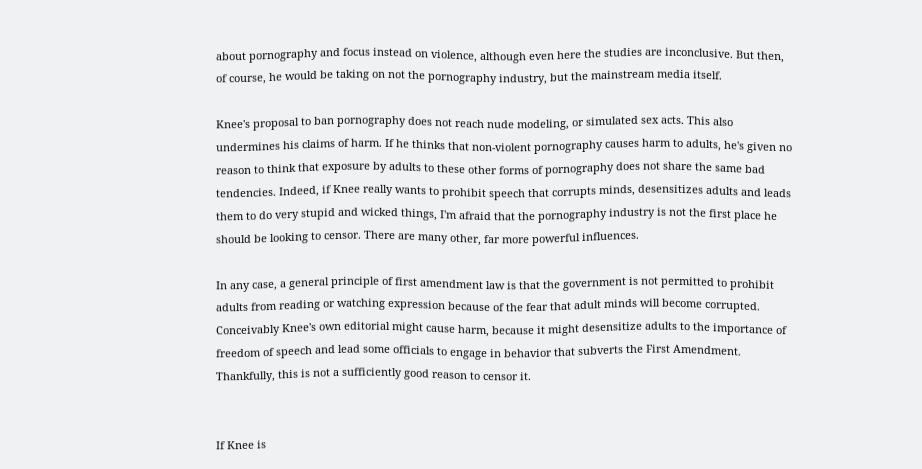about pornography and focus instead on violence, although even here the studies are inconclusive. But then, of course, he would be taking on not the pornography industry, but the mainstream media itself.

Knee's proposal to ban pornography does not reach nude modeling, or simulated sex acts. This also undermines his claims of harm. If he thinks that non-violent pornography causes harm to adults, he's given no reason to think that exposure by adults to these other forms of pornography does not share the same bad tendencies. Indeed, if Knee really wants to prohibit speech that corrupts minds, desensitizes adults and leads them to do very stupid and wicked things, I'm afraid that the pornography industry is not the first place he should be looking to censor. There are many other, far more powerful influences.

In any case, a general principle of first amendment law is that the government is not permitted to prohibit adults from reading or watching expression because of the fear that adult minds will become corrupted. Conceivably Knee's own editorial might cause harm, because it might desensitize adults to the importance of freedom of speech and lead some officials to engage in behavior that subverts the First Amendment. Thankfully, this is not a sufficiently good reason to censor it.


If Knee is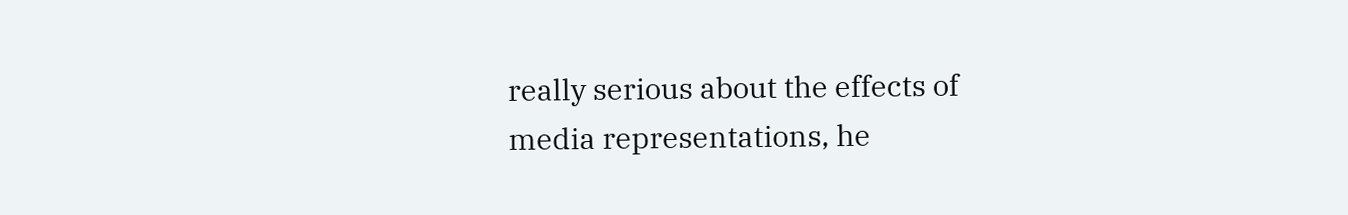really serious about the effects of media representations, he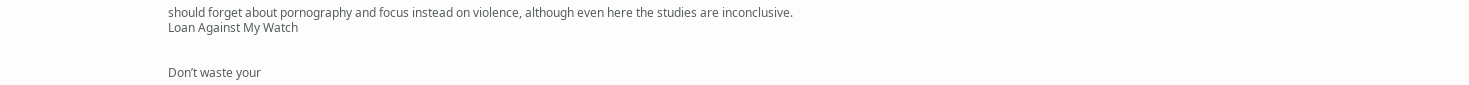should forget about pornography and focus instead on violence, although even here the studies are inconclusive.
Loan Against My Watch


Don’t waste your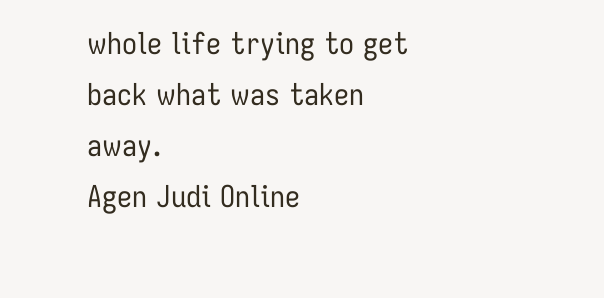whole life trying to get back what was taken away.
Agen Judi Online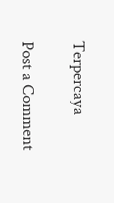Terpercaya

Post a Comment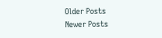Older Posts
Newer Posts